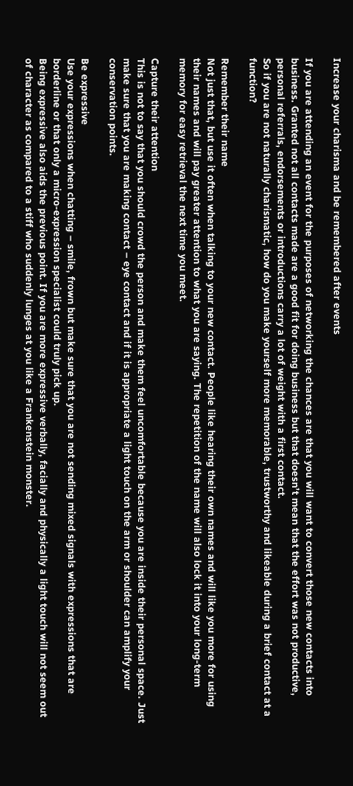Increase your charisma and be remembered after events

If you are attending an event for the purposes of networking the chances are that you will want to convert those new contacts into business. Granted not all contacts made are a good fit for doing business but that doesn’t mean that the effort was not productive, personal referrals, endorsements or introductions carry a lot of weight with a first contact.
So if you are not naturally charismatic, how do you make yourself more memorable, trustworthy and likeable during a brief contact at a function?

Remember their name
Not just that, but use it often when talking to your new contact. People like hearing their own names and will like you more for using their names and will pay greater attention to what you are saying. The repetition of the name will also lock it into your long-term memory for easy retrieval the next time you meet.

Capture their attention
This is not to say that you should crowd the person and make them feel uncomfortable because you are inside their personal space. Just make sure that you are making contact – eye contact and if it is appropriate a light touch on the arm or shoulder can amplify your conservation points.

Be expressive
Use your expressions when chatting – smile, frown but make sure that you are not sending mixed signals with expressions that are borderline or that only a micro-expression specialist could truly pick up.
Being expressive also aids the previous point. If you are more expressive verbally, facially and physically a light touch will not seem out of character as compared to a stiff who suddenly lunges at you like a Frankenstein monster.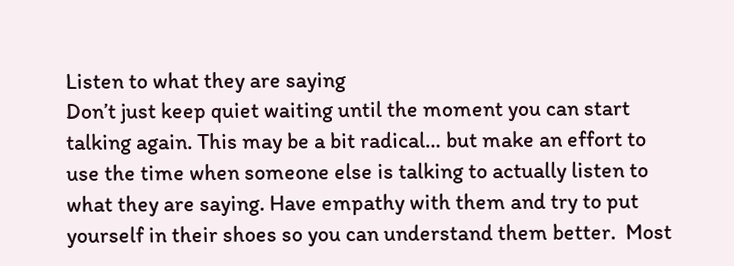Listen to what they are saying
Don’t just keep quiet waiting until the moment you can start talking again. This may be a bit radical… but make an effort to use the time when someone else is talking to actually listen to what they are saying. Have empathy with them and try to put yourself in their shoes so you can understand them better.  Most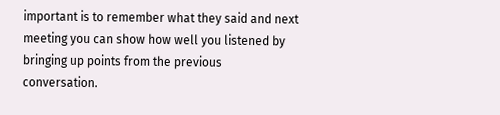important is to remember what they said and next meeting you can show how well you listened by bringing up points from the previous conversation.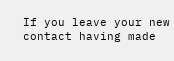If you leave your new contact having made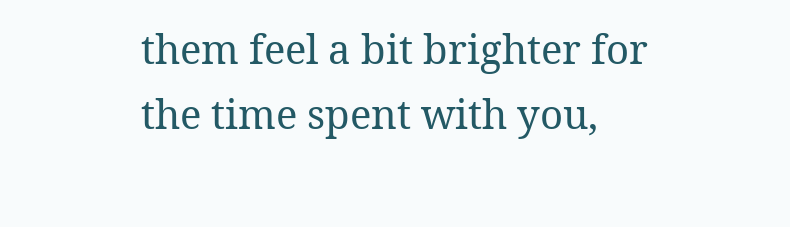them feel a bit brighter for the time spent with you,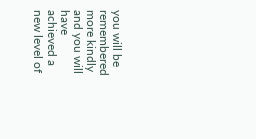you will be remembered more kindly and you will have achieved a new level of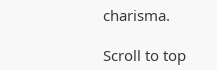charisma.

Scroll to top